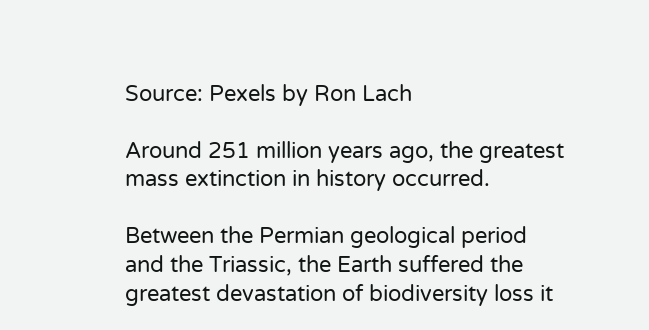Source: Pexels by Ron Lach

Around 251 million years ago, the greatest mass extinction in history occurred.

Between the Permian geological period and the Triassic, the Earth suffered the greatest devastation of biodiversity loss it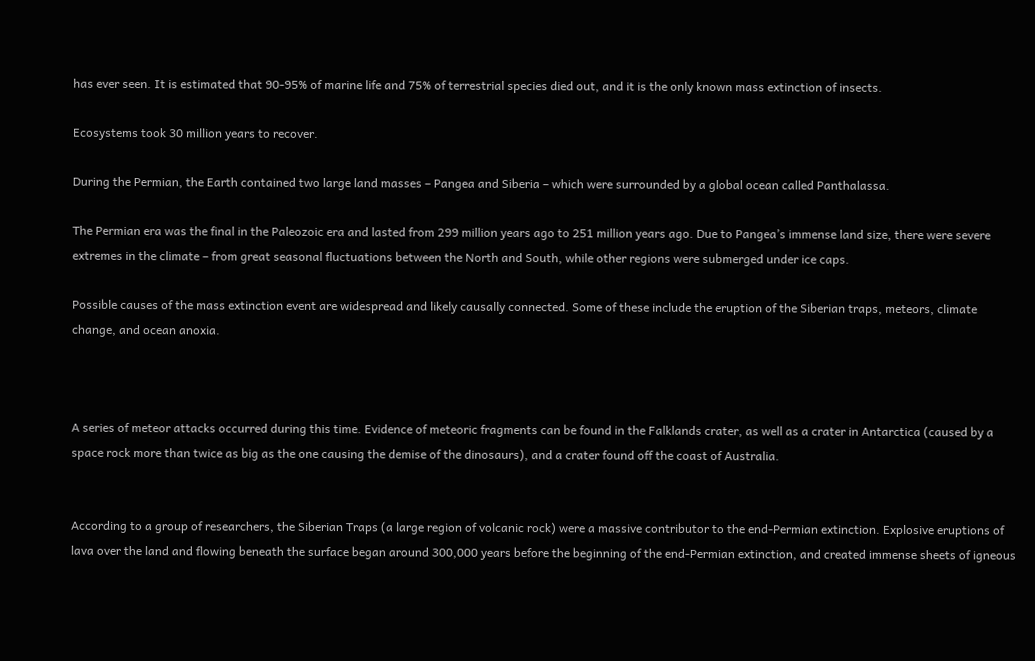has ever seen. It is estimated that 90-95% of marine life and 75% of terrestrial species died out, and it is the only known mass extinction of insects.

Ecosystems took 30 million years to recover.

During the Permian, the Earth contained two large land masses – Pangea and Siberia – which were surrounded by a global ocean called Panthalassa.

The Permian era was the final in the Paleozoic era and lasted from 299 million years ago to 251 million years ago. Due to Pangea’s immense land size, there were severe extremes in the climate – from great seasonal fluctuations between the North and South, while other regions were submerged under ice caps.

Possible causes of the mass extinction event are widespread and likely causally connected. Some of these include the eruption of the Siberian traps, meteors, climate change, and ocean anoxia.



A series of meteor attacks occurred during this time. Evidence of meteoric fragments can be found in the Falklands crater, as well as a crater in Antarctica (caused by a space rock more than twice as big as the one causing the demise of the dinosaurs), and a crater found off the coast of Australia.


According to a group of researchers, the Siberian Traps (a large region of volcanic rock) were a massive contributor to the end-Permian extinction. Explosive eruptions of lava over the land and flowing beneath the surface began around 300,000 years before the beginning of the end-Permian extinction, and created immense sheets of igneous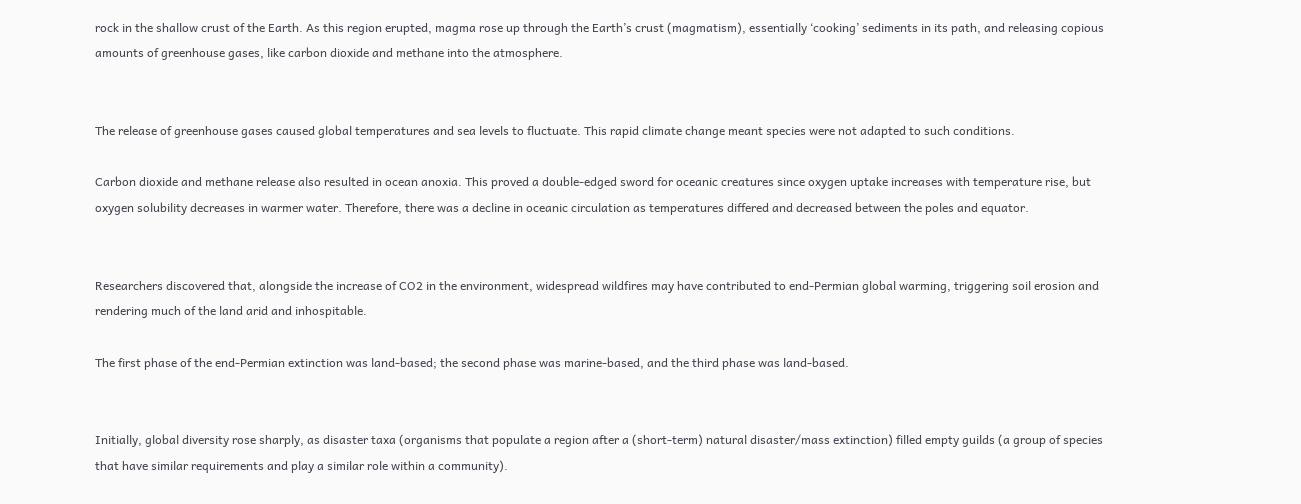rock in the shallow crust of the Earth. As this region erupted, magma rose up through the Earth’s crust (magmatism), essentially ‘cooking’ sediments in its path, and releasing copious amounts of greenhouse gases, like carbon dioxide and methane into the atmosphere.


The release of greenhouse gases caused global temperatures and sea levels to fluctuate. This rapid climate change meant species were not adapted to such conditions.

Carbon dioxide and methane release also resulted in ocean anoxia. This proved a double-edged sword for oceanic creatures since oxygen uptake increases with temperature rise, but oxygen solubility decreases in warmer water. Therefore, there was a decline in oceanic circulation as temperatures differed and decreased between the poles and equator.


Researchers discovered that, alongside the increase of CO2 in the environment, widespread wildfires may have contributed to end-Permian global warming, triggering soil erosion and rendering much of the land arid and inhospitable.

The first phase of the end-Permian extinction was land-based; the second phase was marine-based, and the third phase was land-based.


Initially, global diversity rose sharply, as disaster taxa (organisms that populate a region after a (short-term) natural disaster/mass extinction) filled empty guilds (a group of species that have similar requirements and play a similar role within a community).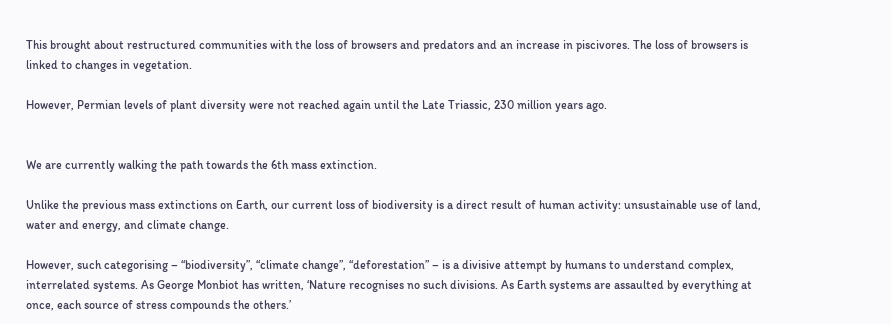This brought about restructured communities with the loss of browsers and predators and an increase in piscivores. The loss of browsers is linked to changes in vegetation.

However, Permian levels of plant diversity were not reached again until the Late Triassic, 230 million years ago.


We are currently walking the path towards the 6th mass extinction.

Unlike the previous mass extinctions on Earth, our current loss of biodiversity is a direct result of human activity: unsustainable use of land, water and energy, and climate change.

However, such categorising – “biodiversity”, “climate change”, “deforestation” – is a divisive attempt by humans to understand complex, interrelated systems. As George Monbiot has written, ‘Nature recognises no such divisions. As Earth systems are assaulted by everything at once, each source of stress compounds the others.’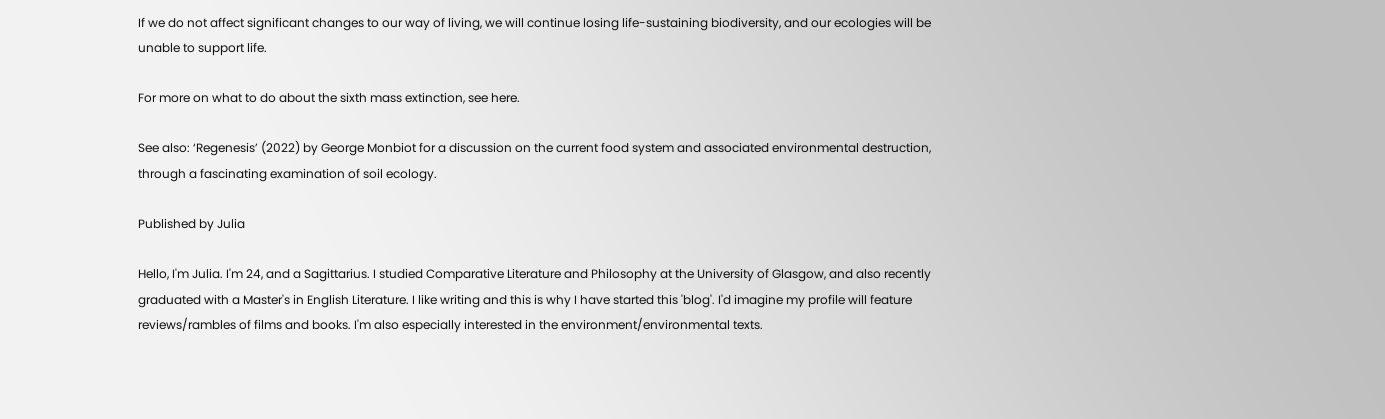If we do not affect significant changes to our way of living, we will continue losing life-sustaining biodiversity, and our ecologies will be unable to support life.

For more on what to do about the sixth mass extinction, see here.

See also: ‘Regenesis’ (2022) by George Monbiot for a discussion on the current food system and associated environmental destruction, through a fascinating examination of soil ecology.

Published by Julia

Hello, I'm Julia. I'm 24, and a Sagittarius. I studied Comparative Literature and Philosophy at the University of Glasgow, and also recently graduated with a Master's in English Literature. I like writing and this is why I have started this 'blog'. I'd imagine my profile will feature reviews/rambles of films and books. I'm also especially interested in the environment/environmental texts.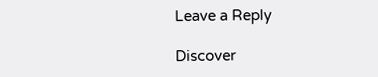Leave a Reply

Discover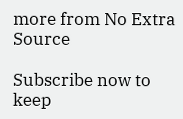more from No Extra Source

Subscribe now to keep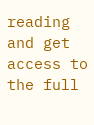reading and get access to the full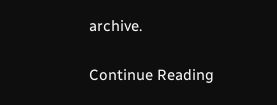archive.

Continue Reading